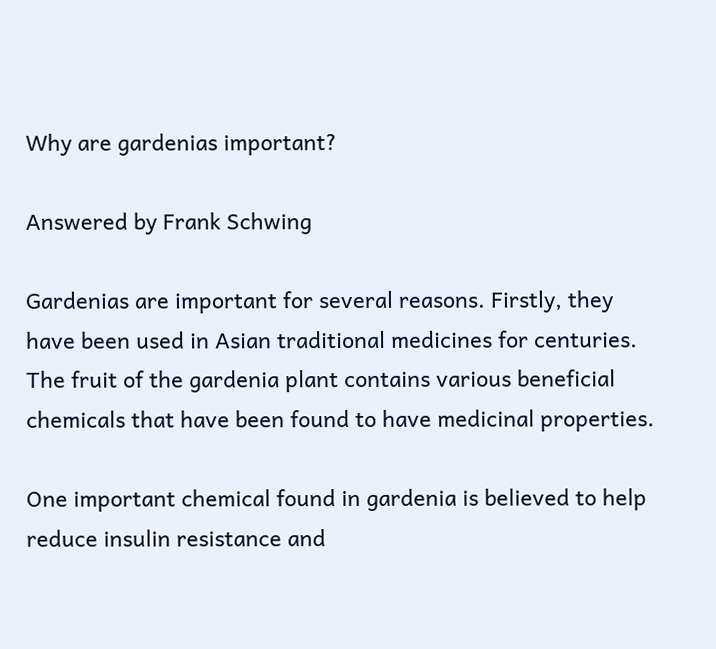Why are gardenias important?

Answered by Frank Schwing

Gardenias are important for several reasons. Firstly, they have been used in Asian traditional medicines for centuries. The fruit of the gardenia plant contains various beneficial chemicals that have been found to have medicinal properties.

One important chemical found in gardenia is believed to help reduce insulin resistance and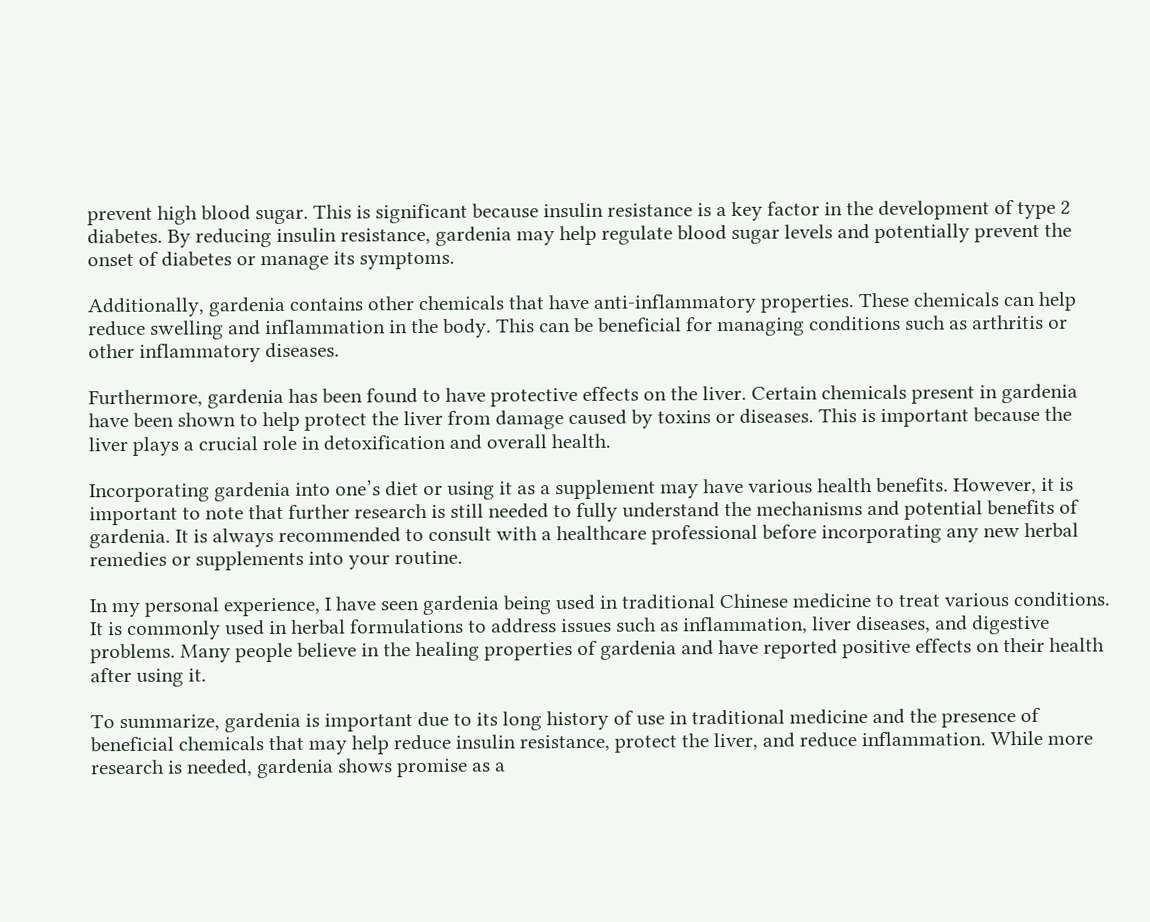prevent high blood sugar. This is significant because insulin resistance is a key factor in the development of type 2 diabetes. By reducing insulin resistance, gardenia may help regulate blood sugar levels and potentially prevent the onset of diabetes or manage its symptoms.

Additionally, gardenia contains other chemicals that have anti-inflammatory properties. These chemicals can help reduce swelling and inflammation in the body. This can be beneficial for managing conditions such as arthritis or other inflammatory diseases.

Furthermore, gardenia has been found to have protective effects on the liver. Certain chemicals present in gardenia have been shown to help protect the liver from damage caused by toxins or diseases. This is important because the liver plays a crucial role in detoxification and overall health.

Incorporating gardenia into one’s diet or using it as a supplement may have various health benefits. However, it is important to note that further research is still needed to fully understand the mechanisms and potential benefits of gardenia. It is always recommended to consult with a healthcare professional before incorporating any new herbal remedies or supplements into your routine.

In my personal experience, I have seen gardenia being used in traditional Chinese medicine to treat various conditions. It is commonly used in herbal formulations to address issues such as inflammation, liver diseases, and digestive problems. Many people believe in the healing properties of gardenia and have reported positive effects on their health after using it.

To summarize, gardenia is important due to its long history of use in traditional medicine and the presence of beneficial chemicals that may help reduce insulin resistance, protect the liver, and reduce inflammation. While more research is needed, gardenia shows promise as a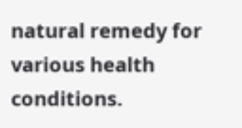natural remedy for various health conditions.